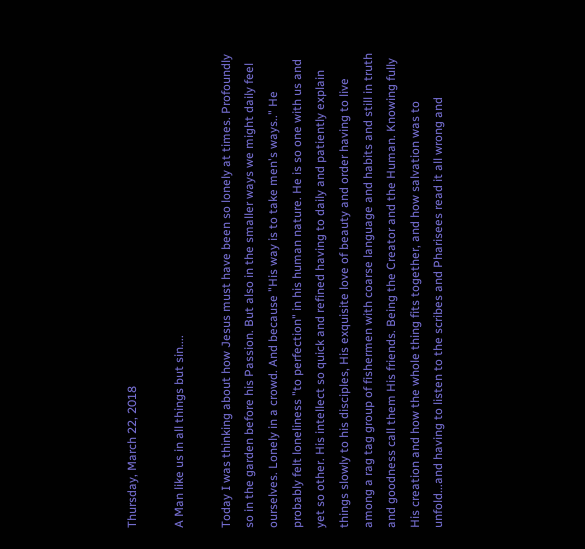Thursday, March 22, 2018

A Man like us in all things but sin....

Today I was thinking about how Jesus must have been so lonely at times. Profoundly so in the garden before his Passion. But also in the smaller ways we might daily feel ourselves. Lonely in a crowd. And because "His way is to take men's ways.." He probably felt loneliness "to perfection" in his human nature. He is so one with us and yet so other. His intellect so quick and refined having to daily and patiently explain things slowly to his disciples, His exquisite love of beauty and order having to live among a rag tag group of fishermen with coarse language and habits and still in truth and goodness call them His friends. Being the Creator and the Human. Knowing fully His creation and how the whole thing fits together, and how salvation was to unfold...and having to listen to the scribes and Pharisees read it all wrong and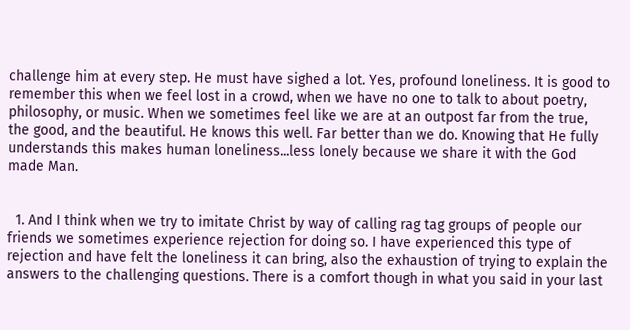challenge him at every step. He must have sighed a lot. Yes, profound loneliness. It is good to remember this when we feel lost in a crowd, when we have no one to talk to about poetry, philosophy, or music. When we sometimes feel like we are at an outpost far from the true, the good, and the beautiful. He knows this well. Far better than we do. Knowing that He fully understands this makes human loneliness...less lonely because we share it with the God made Man.


  1. And I think when we try to imitate Christ by way of calling rag tag groups of people our friends we sometimes experience rejection for doing so. I have experienced this type of rejection and have felt the loneliness it can bring, also the exhaustion of trying to explain the answers to the challenging questions. There is a comfort though in what you said in your last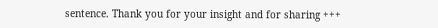sentence. Thank you for your insight and for sharing +++